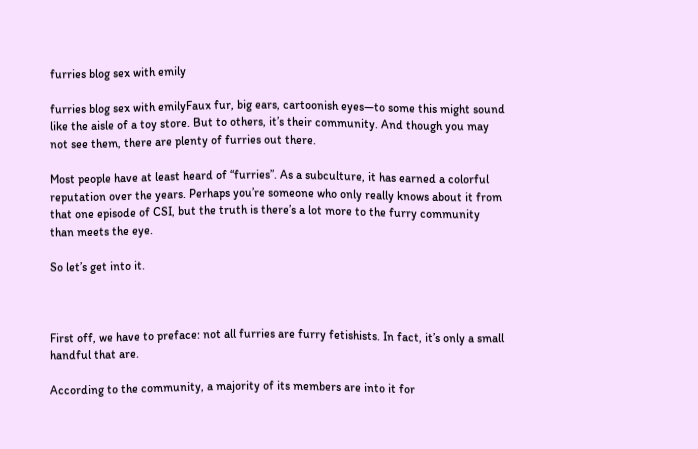furries blog sex with emily

furries blog sex with emilyFaux fur, big ears, cartoonish eyes—to some this might sound like the aisle of a toy store. But to others, it’s their community. And though you may not see them, there are plenty of furries out there.

Most people have at least heard of “furries”. As a subculture, it has earned a colorful reputation over the years. Perhaps you’re someone who only really knows about it from that one episode of CSI, but the truth is there’s a lot more to the furry community than meets the eye.

So let’s get into it.



First off, we have to preface: not all furries are furry fetishists. In fact, it’s only a small handful that are.

According to the community, a majority of its members are into it for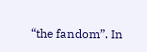“the fandom”. In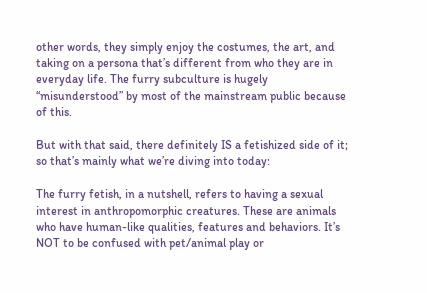other words, they simply enjoy the costumes, the art, and taking on a persona that’s different from who they are in everyday life. The furry subculture is hugely “misunderstood” by most of the mainstream public because of this.

But with that said, there definitely IS a fetishized side of it; so that’s mainly what we’re diving into today:

The furry fetish, in a nutshell, refers to having a sexual interest in anthropomorphic creatures. These are animals who have human-like qualities, features and behaviors. It’s NOT to be confused with pet/animal play or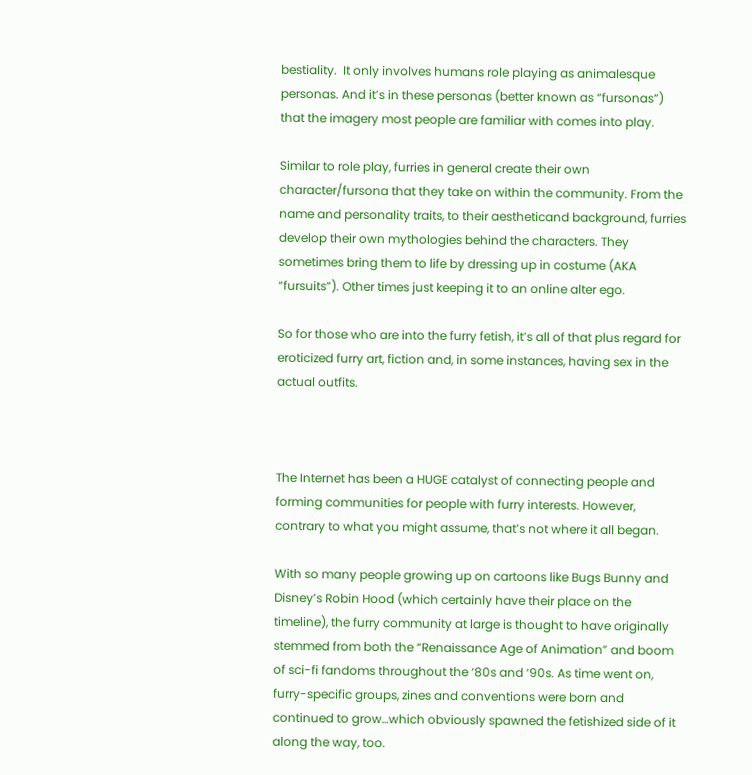bestiality.  It only involves humans role playing as animalesque personas. And it’s in these personas (better known as “fursonas”) that the imagery most people are familiar with comes into play.

Similar to role play, furries in general create their own character/fursona that they take on within the community. From the name and personality traits, to their aestheticand background, furries develop their own mythologies behind the characters. They sometimes bring them to life by dressing up in costume (AKA “fursuits”). Other times just keeping it to an online alter ego.

So for those who are into the furry fetish, it’s all of that plus regard for eroticized furry art, fiction and, in some instances, having sex in the actual outfits.



The Internet has been a HUGE catalyst of connecting people and forming communities for people with furry interests. However, contrary to what you might assume, that’s not where it all began.

With so many people growing up on cartoons like Bugs Bunny and Disney’s Robin Hood (which certainly have their place on the timeline), the furry community at large is thought to have originally stemmed from both the “Renaissance Age of Animation” and boom of sci-fi fandoms throughout the ‘80s and ‘90s. As time went on, furry-specific groups, zines and conventions were born and continued to grow…which obviously spawned the fetishized side of it along the way, too.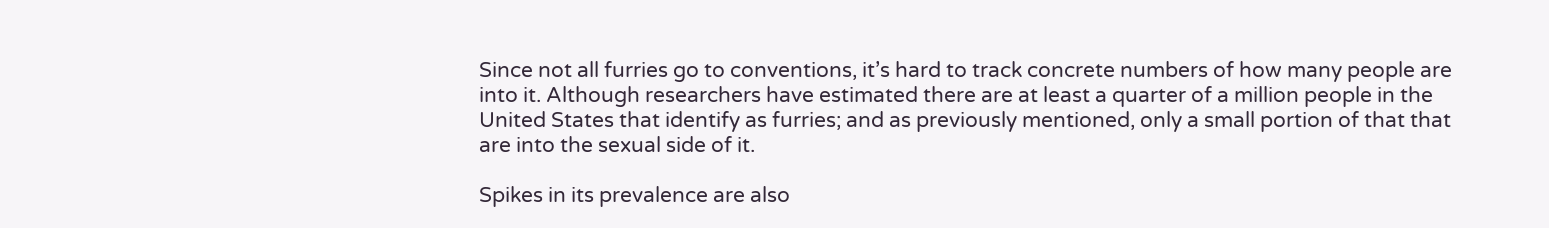Since not all furries go to conventions, it’s hard to track concrete numbers of how many people are into it. Although researchers have estimated there are at least a quarter of a million people in the United States that identify as furries; and as previously mentioned, only a small portion of that that are into the sexual side of it.

Spikes in its prevalence are also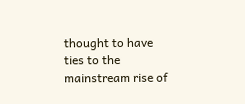thought to have ties to the mainstream rise of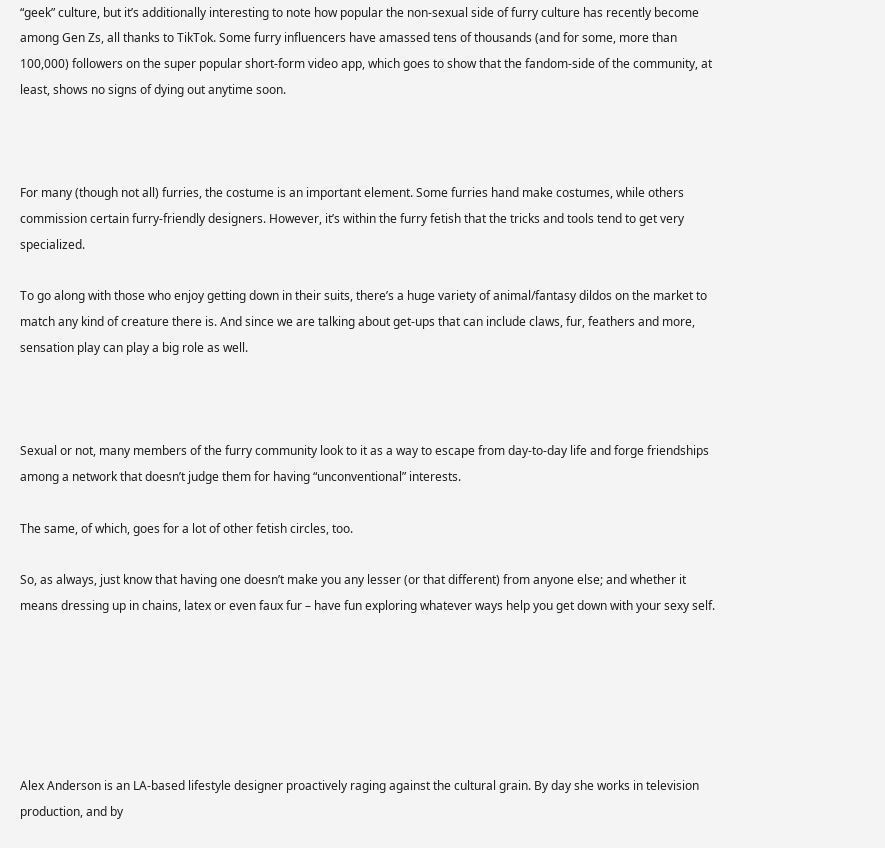“geek” culture, but it’s additionally interesting to note how popular the non-sexual side of furry culture has recently become among Gen Zs, all thanks to TikTok. Some furry influencers have amassed tens of thousands (and for some, more than 100,000) followers on the super popular short-form video app, which goes to show that the fandom-side of the community, at least, shows no signs of dying out anytime soon.



For many (though not all) furries, the costume is an important element. Some furries hand make costumes, while others commission certain furry-friendly designers. However, it’s within the furry fetish that the tricks and tools tend to get very specialized.

To go along with those who enjoy getting down in their suits, there’s a huge variety of animal/fantasy dildos on the market to match any kind of creature there is. And since we are talking about get-ups that can include claws, fur, feathers and more, sensation play can play a big role as well.



Sexual or not, many members of the furry community look to it as a way to escape from day-to-day life and forge friendships among a network that doesn’t judge them for having “unconventional” interests.

The same, of which, goes for a lot of other fetish circles, too.

So, as always, just know that having one doesn’t make you any lesser (or that different) from anyone else; and whether it means dressing up in chains, latex or even faux fur – have fun exploring whatever ways help you get down with your sexy self.






Alex Anderson is an LA-based lifestyle designer proactively raging against the cultural grain. By day she works in television production, and by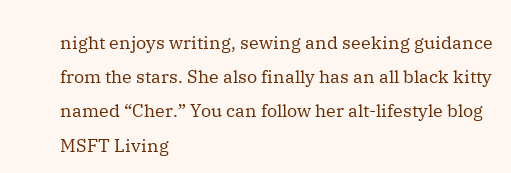night enjoys writing, sewing and seeking guidance from the stars. She also finally has an all black kitty named “Cher.” You can follow her alt-lifestyle blog MSFT Living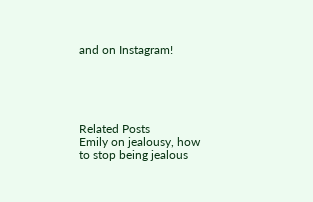and on Instagram!





Related Posts
Emily on jealousy, how to stop being jealous